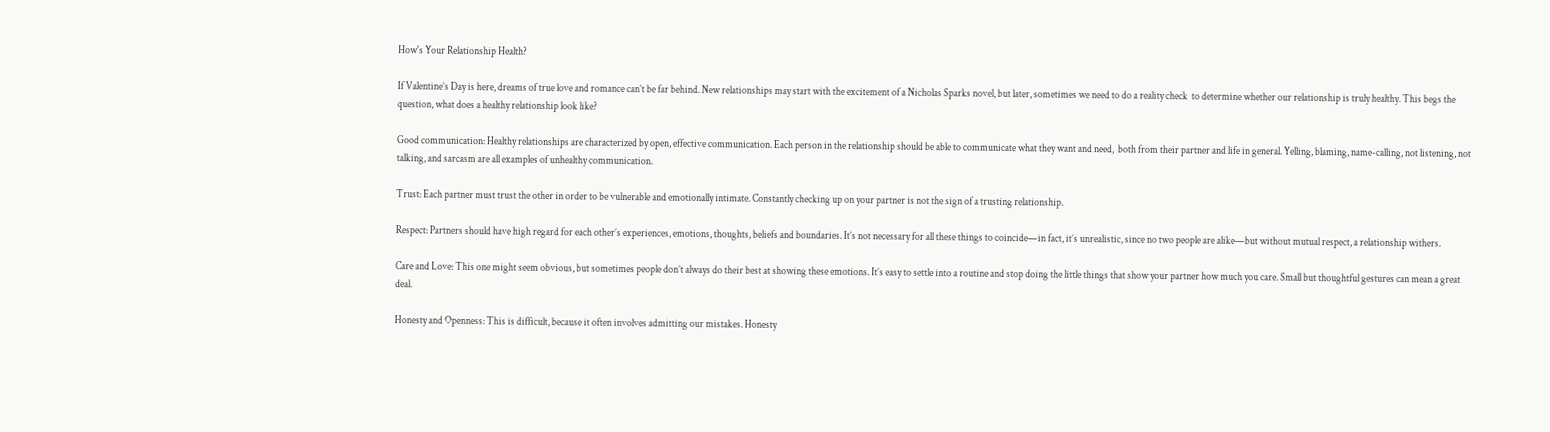How's Your Relationship Health?

If Valentine’s Day is here, dreams of true love and romance can’t be far behind. New relationships may start with the excitement of a Nicholas Sparks novel, but later, sometimes we need to do a reality check  to determine whether our relationship is truly healthy. This begs the question, what does a healthy relationship look like?

Good communication: Healthy relationships are characterized by open, effective communication. Each person in the relationship should be able to communicate what they want and need,  both from their partner and life in general. Yelling, blaming, name-calling, not listening, not talking, and sarcasm are all examples of unhealthy communication.

Trust: Each partner must trust the other in order to be vulnerable and emotionally intimate. Constantly checking up on your partner is not the sign of a trusting relationship.

Respect: Partners should have high regard for each other’s experiences, emotions, thoughts, beliefs and boundaries. It’s not necessary for all these things to coincide—in fact, it’s unrealistic, since no two people are alike—but without mutual respect, a relationship withers.

Care and Love: This one might seem obvious, but sometimes people don’t always do their best at showing these emotions. It’s easy to settle into a routine and stop doing the little things that show your partner how much you care. Small but thoughtful gestures can mean a great deal.

Honesty and Openness: This is difficult, because it often involves admitting our mistakes. Honesty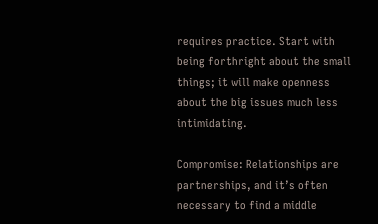requires practice. Start with being forthright about the small things; it will make openness about the big issues much less intimidating.

Compromise: Relationships are partnerships, and it’s often necessary to find a middle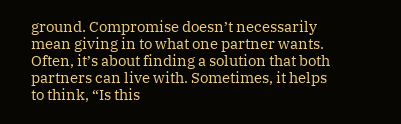ground. Compromise doesn’t necessarily mean giving in to what one partner wants. Often, it’s about finding a solution that both partners can live with. Sometimes, it helps to think, “Is this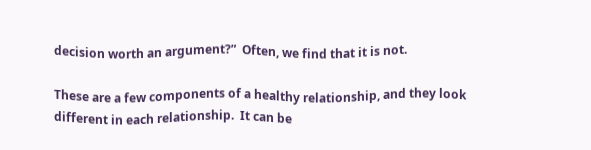decision worth an argument?”  Often, we find that it is not.

These are a few components of a healthy relationship, and they look different in each relationship.  It can be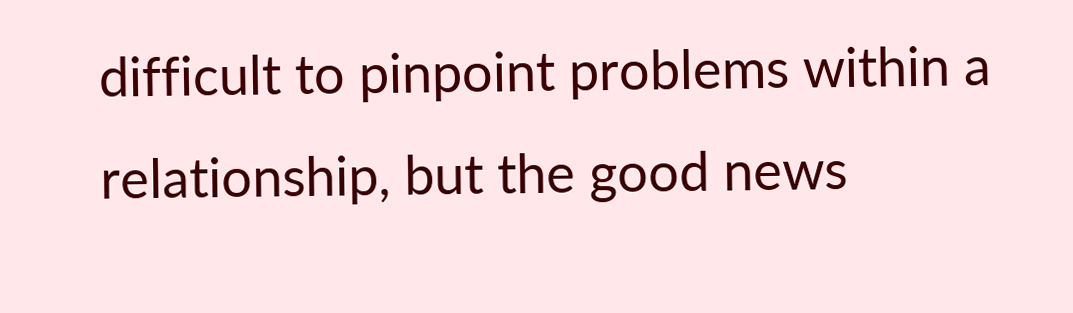difficult to pinpoint problems within a relationship, but the good news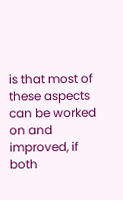is that most of these aspects can be worked on and improved, if both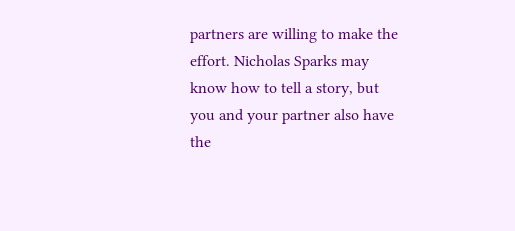partners are willing to make the effort. Nicholas Sparks may know how to tell a story, but you and your partner also have the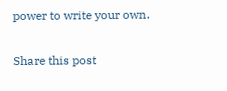power to write your own.

Share this post